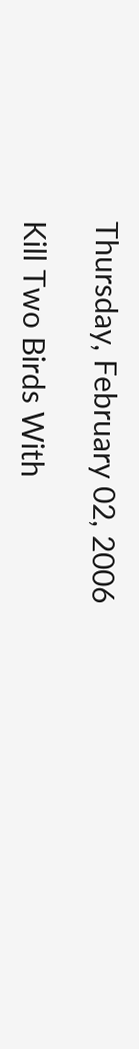Thursday, February 02, 2006

Kill Two Birds With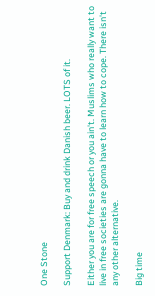One Stone

Support Denmark: Buy and drink Danish beer. LOTS of it.

Either you are for free speech or you ain't. Muslims who really want to live in free societies are gonna have to learn how to cope. There isn't any other alternative.

Big time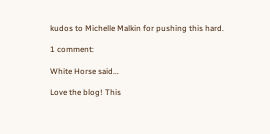kudos to Michelle Malkin for pushing this hard.

1 comment:

White Horse said...

Love the blog! This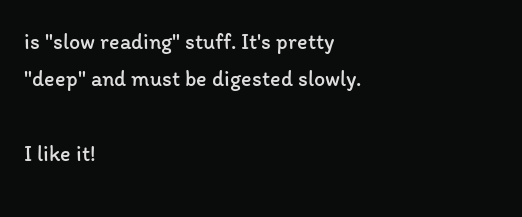is "slow reading" stuff. It's pretty "deep" and must be digested slowly.

I like it!